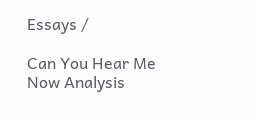Essays /

Can You Hear Me Now Analysis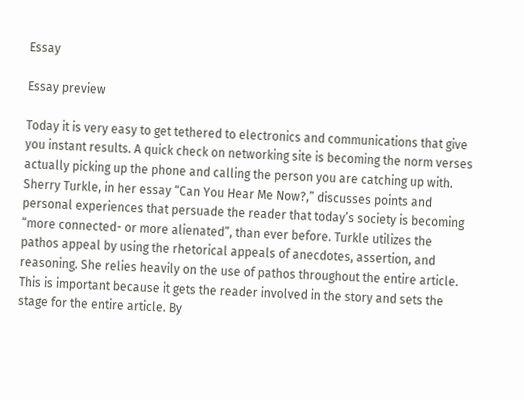Essay

Essay preview

Today it is very easy to get tethered to electronics and communications that give you instant results. A quick check on networking site is becoming the norm verses actually picking up the phone and calling the person you are catching up with. Sherry Turkle, in her essay “Can You Hear Me Now?,” discusses points and personal experiences that persuade the reader that today’s society is becoming “more connected- or more alienated”, than ever before. Turkle utilizes the pathos appeal by using the rhetorical appeals of anecdotes, assertion, and reasoning. She relies heavily on the use of pathos throughout the entire article. This is important because it gets the reader involved in the story and sets the stage for the entire article. By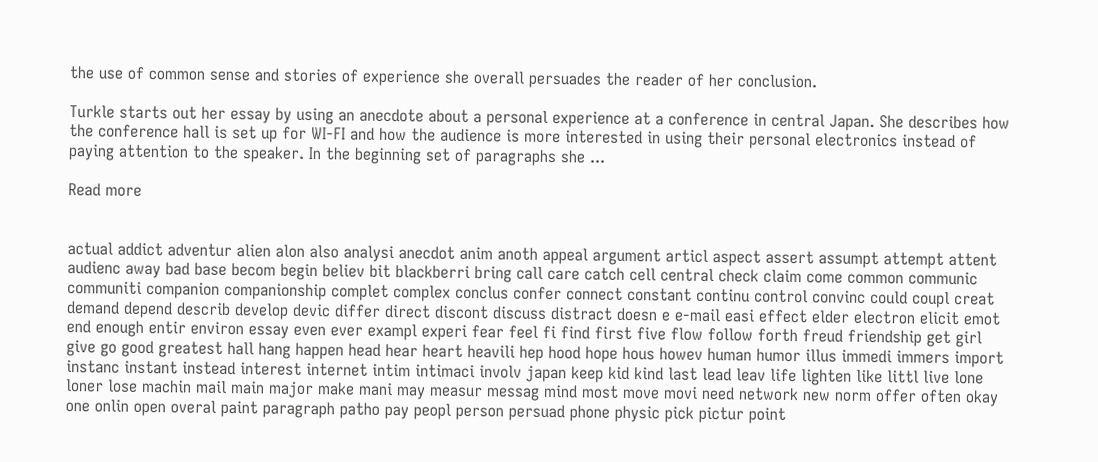the use of common sense and stories of experience she overall persuades the reader of her conclusion.

Turkle starts out her essay by using an anecdote about a personal experience at a conference in central Japan. She describes how the conference hall is set up for WI-FI and how the audience is more interested in using their personal electronics instead of paying attention to the speaker. In the beginning set of paragraphs she ...

Read more


actual addict adventur alien alon also analysi anecdot anim anoth appeal argument articl aspect assert assumpt attempt attent audienc away bad base becom begin believ bit blackberri bring call care catch cell central check claim come common communic communiti companion companionship complet complex conclus confer connect constant continu control convinc could coupl creat demand depend describ develop devic differ direct discont discuss distract doesn e e-mail easi effect elder electron elicit emot end enough entir environ essay even ever exampl experi fear feel fi find first five flow follow forth freud friendship get girl give go good greatest hall hang happen head hear heart heavili hep hood hope hous howev human humor illus immedi immers import instanc instant instead interest internet intim intimaci involv japan keep kid kind last lead leav life lighten like littl live lone loner lose machin mail main major make mani may measur messag mind most move movi need network new norm offer often okay one onlin open overal paint paragraph patho pay peopl person persuad phone physic pick pictur point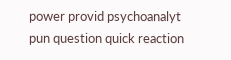power provid psychoanalyt pun question quick reaction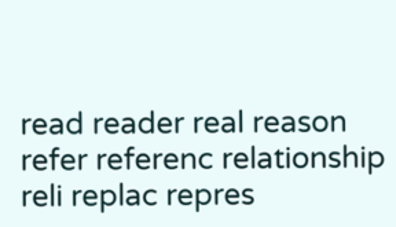read reader real reason refer referenc relationship reli replac repres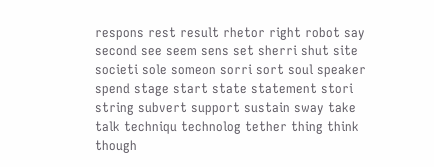respons rest result rhetor right robot say second see seem sens set sherri shut site societi sole someon sorri sort soul speaker spend stage start state statement stori string subvert support sustain sway take talk techniqu technolog tether thing think though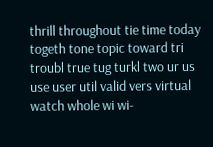thrill throughout tie time today togeth tone topic toward tri troubl true tug turkl two ur us use user util valid vers virtual watch whole wi wi-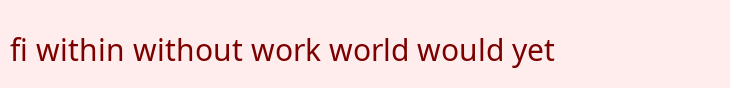fi within without work world would yet